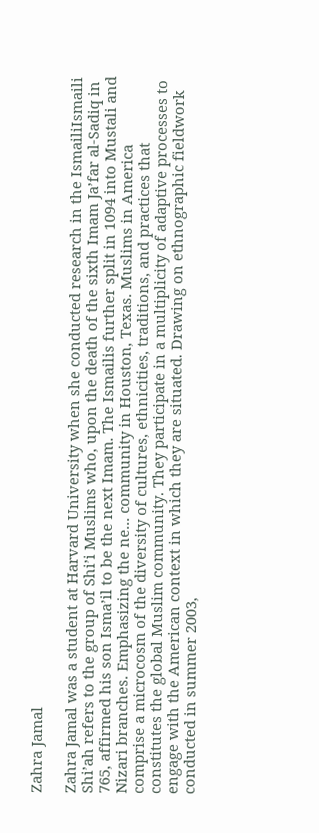Zahra Jamal

Zahra Jamal was a student at Harvard University when she conducted research in the IsmailiIsmaili Shi’ah refers to the group of Shi’i Muslims who, upon the death of the sixth Imam Ja’far al-Sadiq in 765, affirmed his son Isma’il to be the next Imam. The Ismailis further split in 1094 into Mustali and Nizari branches. Emphasizing the ne... community in Houston, Texas. Muslims in America comprise a microcosm of the diversity of cultures, ethnicities, traditions, and practices that constitutes the global Muslim community. They participate in a multiplicity of adaptive processes to engage with the American context in which they are situated. Drawing on ethnographic fieldwork conducted in summer 2003,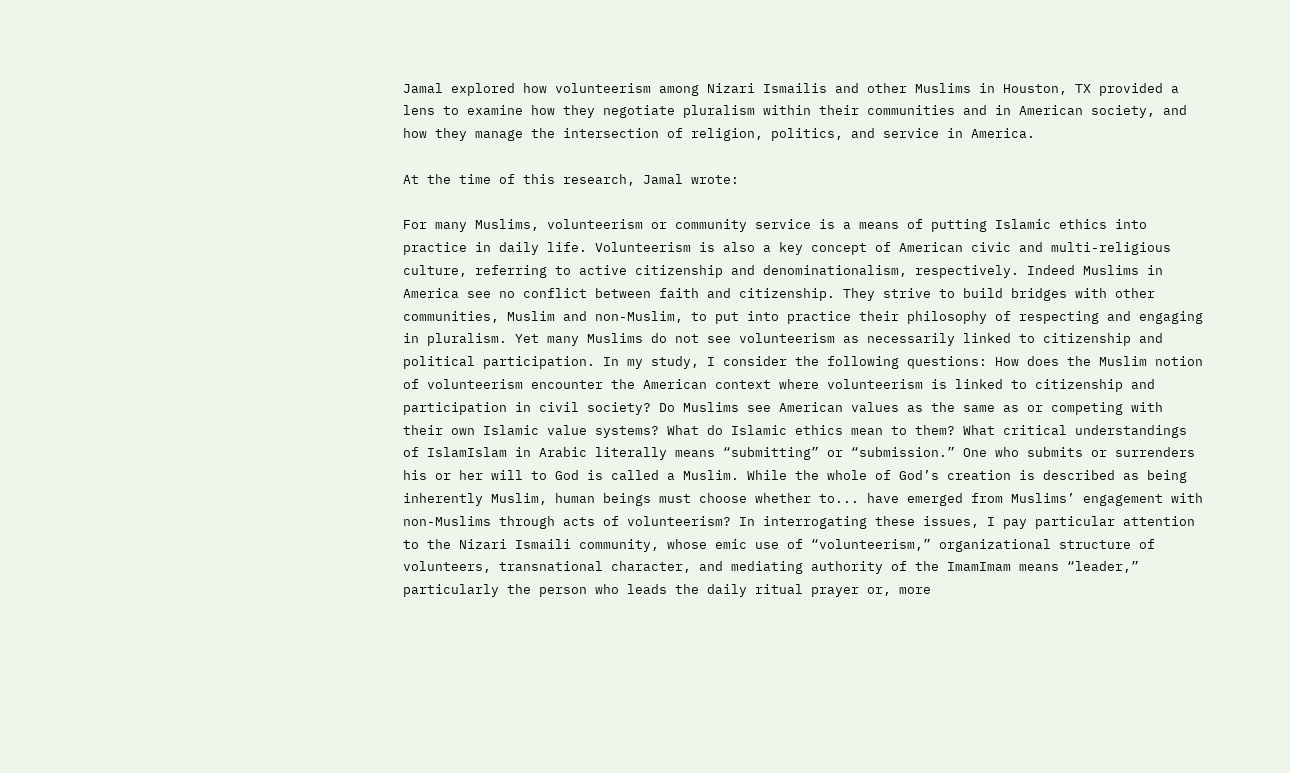Jamal explored how volunteerism among Nizari Ismailis and other Muslims in Houston, TX provided a lens to examine how they negotiate pluralism within their communities and in American society, and how they manage the intersection of religion, politics, and service in America.

At the time of this research, Jamal wrote:

For many Muslims, volunteerism or community service is a means of putting Islamic ethics into practice in daily life. Volunteerism is also a key concept of American civic and multi-religious culture, referring to active citizenship and denominationalism, respectively. Indeed Muslims in America see no conflict between faith and citizenship. They strive to build bridges with other communities, Muslim and non-Muslim, to put into practice their philosophy of respecting and engaging in pluralism. Yet many Muslims do not see volunteerism as necessarily linked to citizenship and political participation. In my study, I consider the following questions: How does the Muslim notion of volunteerism encounter the American context where volunteerism is linked to citizenship and participation in civil society? Do Muslims see American values as the same as or competing with their own Islamic value systems? What do Islamic ethics mean to them? What critical understandings of IslamIslam in Arabic literally means “submitting” or “submission.” One who submits or surrenders his or her will to God is called a Muslim. While the whole of God’s creation is described as being inherently Muslim, human beings must choose whether to... have emerged from Muslims’ engagement with non-Muslims through acts of volunteerism? In interrogating these issues, I pay particular attention to the Nizari Ismaili community, whose emic use of “volunteerism,” organizational structure of volunteers, transnational character, and mediating authority of the ImamImam means “leader,” particularly the person who leads the daily ritual prayer or, more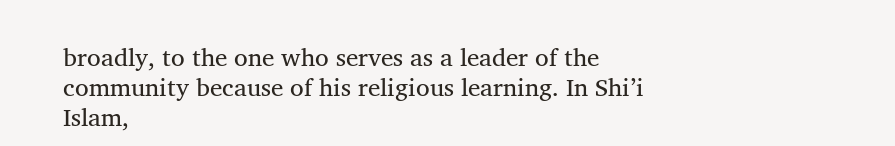broadly, to the one who serves as a leader of the community because of his religious learning. In Shi’i Islam,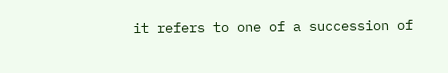it refers to one of a succession of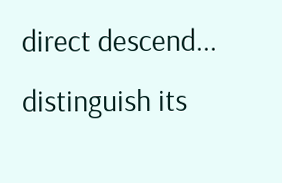direct descend... distinguish its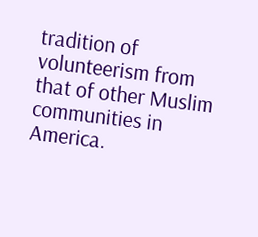tradition of volunteerism from that of other Muslim communities in America.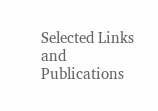Selected Links and Publications